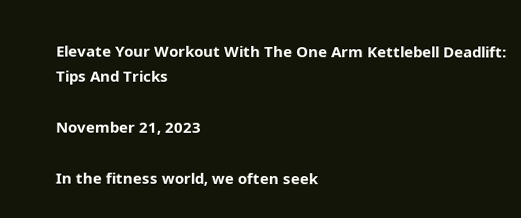Elevate Your Workout With The One Arm Kettlebell Deadlift: Tips And Tricks

November 21, 2023

In the fitness world, we often seek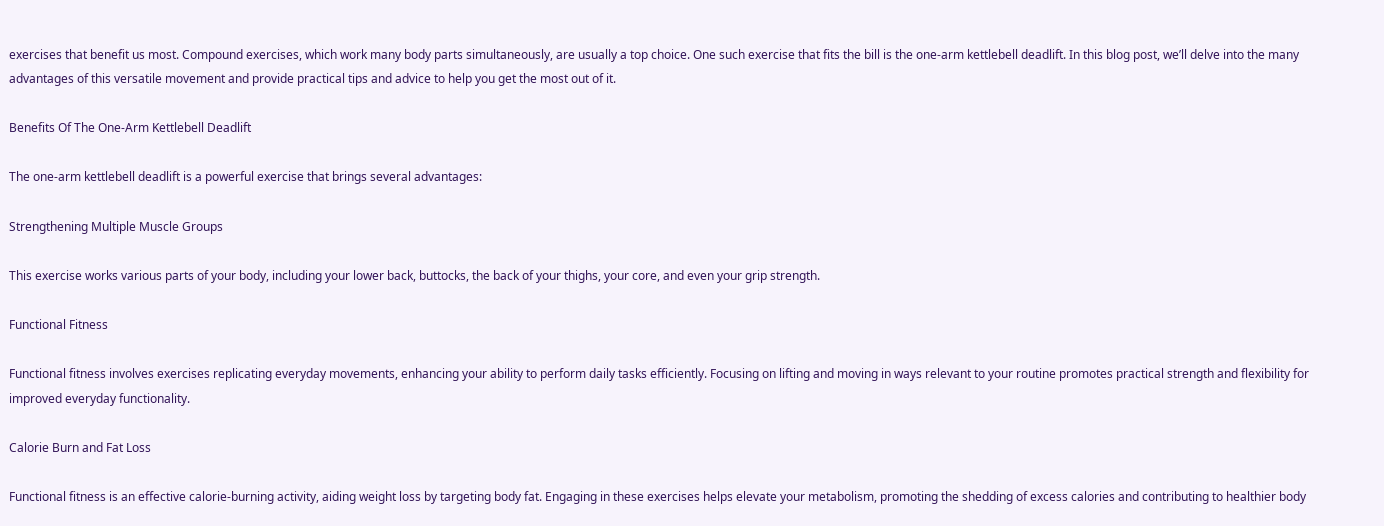exercises that benefit us most. Compound exercises, which work many body parts simultaneously, are usually a top choice. One such exercise that fits the bill is the one-arm kettlebell deadlift. In this blog post, we’ll delve into the many advantages of this versatile movement and provide practical tips and advice to help you get the most out of it.

Benefits Of The One-Arm Kettlebell Deadlift

The one-arm kettlebell deadlift is a powerful exercise that brings several advantages:

Strengthening Multiple Muscle Groups

This exercise works various parts of your body, including your lower back, buttocks, the back of your thighs, your core, and even your grip strength.

Functional Fitness

Functional fitness involves exercises replicating everyday movements, enhancing your ability to perform daily tasks efficiently. Focusing on lifting and moving in ways relevant to your routine promotes practical strength and flexibility for improved everyday functionality.

Calorie Burn and Fat Loss

Functional fitness is an effective calorie-burning activity, aiding weight loss by targeting body fat. Engaging in these exercises helps elevate your metabolism, promoting the shedding of excess calories and contributing to healthier body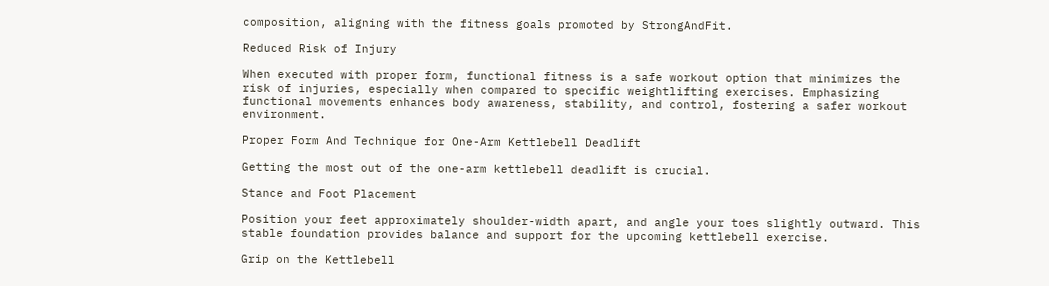composition, aligning with the fitness goals promoted by StrongAndFit.

Reduced Risk of Injury

When executed with proper form, functional fitness is a safe workout option that minimizes the risk of injuries, especially when compared to specific weightlifting exercises. Emphasizing functional movements enhances body awareness, stability, and control, fostering a safer workout environment.

Proper Form And Technique for One-Arm Kettlebell Deadlift

Getting the most out of the one-arm kettlebell deadlift is crucial.

Stance and Foot Placement

Position your feet approximately shoulder-width apart, and angle your toes slightly outward. This stable foundation provides balance and support for the upcoming kettlebell exercise.

Grip on the Kettlebell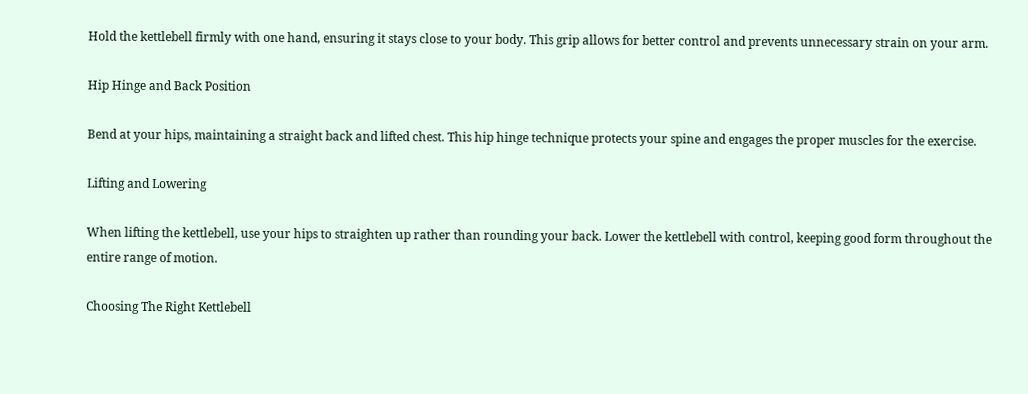Hold the kettlebell firmly with one hand, ensuring it stays close to your body. This grip allows for better control and prevents unnecessary strain on your arm.

Hip Hinge and Back Position

Bend at your hips, maintaining a straight back and lifted chest. This hip hinge technique protects your spine and engages the proper muscles for the exercise.

Lifting and Lowering

When lifting the kettlebell, use your hips to straighten up rather than rounding your back. Lower the kettlebell with control, keeping good form throughout the entire range of motion.

Choosing The Right Kettlebell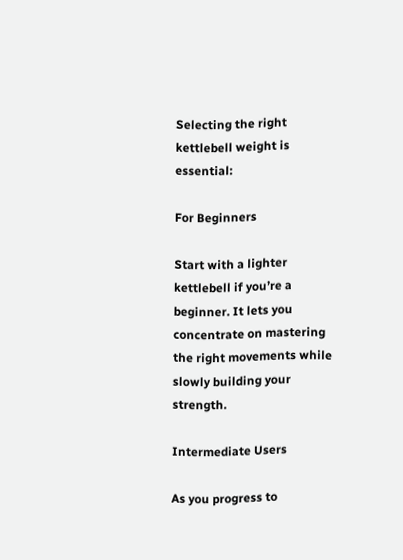Selecting the right kettlebell weight is essential:

For Beginners

Start with a lighter kettlebell if you’re a beginner. It lets you concentrate on mastering the right movements while slowly building your strength.

Intermediate Users

As you progress to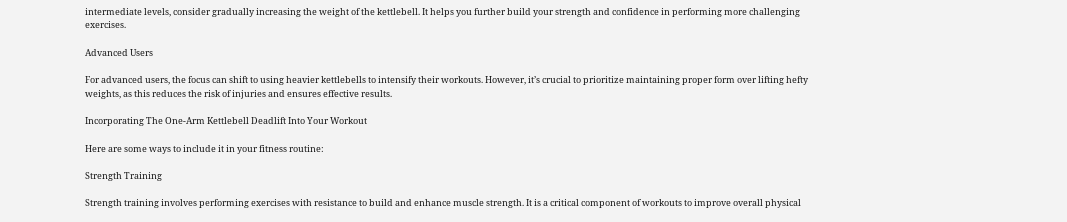intermediate levels, consider gradually increasing the weight of the kettlebell. It helps you further build your strength and confidence in performing more challenging exercises.

Advanced Users

For advanced users, the focus can shift to using heavier kettlebells to intensify their workouts. However, it’s crucial to prioritize maintaining proper form over lifting hefty weights, as this reduces the risk of injuries and ensures effective results.

Incorporating The One-Arm Kettlebell Deadlift Into Your Workout

Here are some ways to include it in your fitness routine:

Strength Training

Strength training involves performing exercises with resistance to build and enhance muscle strength. It is a critical component of workouts to improve overall physical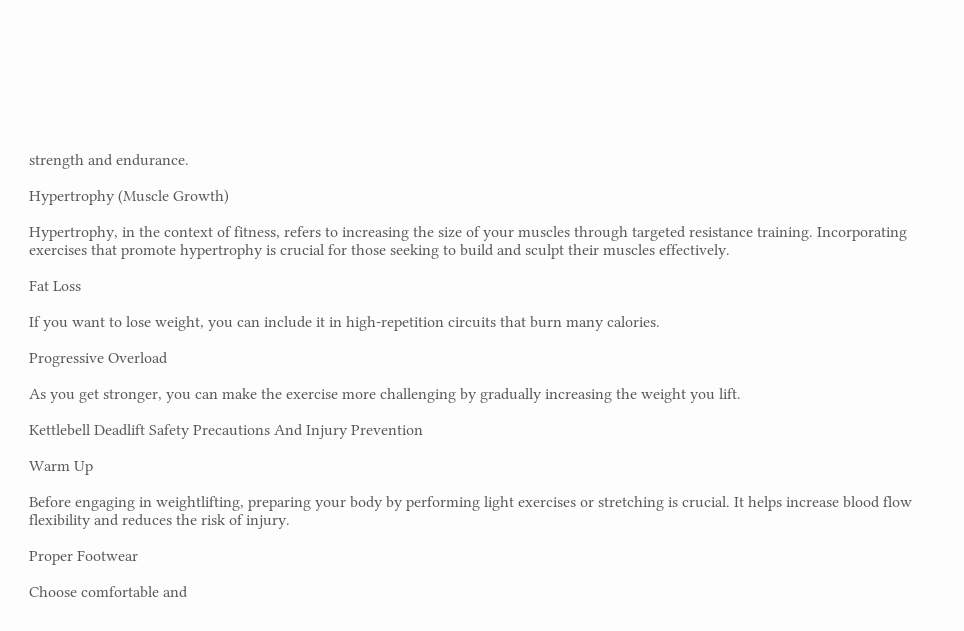strength and endurance.

Hypertrophy (Muscle Growth)

Hypertrophy, in the context of fitness, refers to increasing the size of your muscles through targeted resistance training. Incorporating exercises that promote hypertrophy is crucial for those seeking to build and sculpt their muscles effectively.

Fat Loss

If you want to lose weight, you can include it in high-repetition circuits that burn many calories.

Progressive Overload

As you get stronger, you can make the exercise more challenging by gradually increasing the weight you lift.

Kettlebell Deadlift Safety Precautions And Injury Prevention

Warm Up

Before engaging in weightlifting, preparing your body by performing light exercises or stretching is crucial. It helps increase blood flow flexibility and reduces the risk of injury.

Proper Footwear

Choose comfortable and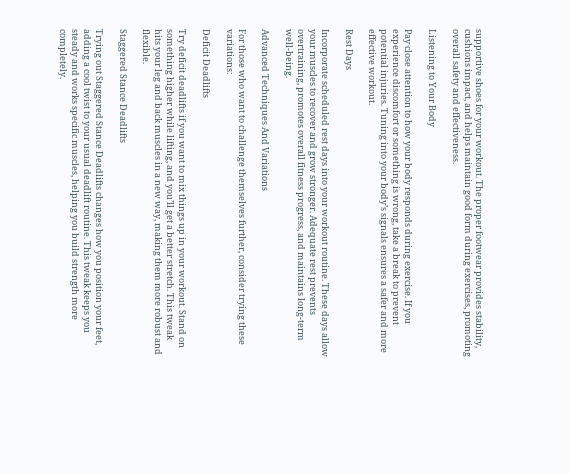supportive shoes for your workout. The proper footwear provides stability, cushions impact, and helps maintain good form during exercises, promoting overall safety and effectiveness.

Listening to Your Body

Pay close attention to how your body responds during exercise. If you experience discomfort or something is wrong, take a break to prevent potential injuries. Tuning into your body’s signals ensures a safer and more effective workout.

Rest Days

Incorporate scheduled rest days into your workout routine. These days allow your muscles to recover and grow stronger. Adequate rest prevents overtraining, promotes overall fitness progress, and maintains long-term well-being.

Advanced Techniques And Variations

For those who want to challenge themselves further, consider trying these variations:

Deficit Deadlifts

Try deficit deadlifts if you want to mix things up in your workout. Stand on something higher while lifting, and you’ll get a better stretch. This tweak hits your leg and back muscles in a new way, making them more robust and flexible.

Staggered Stance Deadlifts

Trying out Staggered Stance Deadlifts changes how you position your feet, adding a cool twist to your usual deadlift routine. This tweak keeps you steady and works specific muscles, helping you build strength more completely.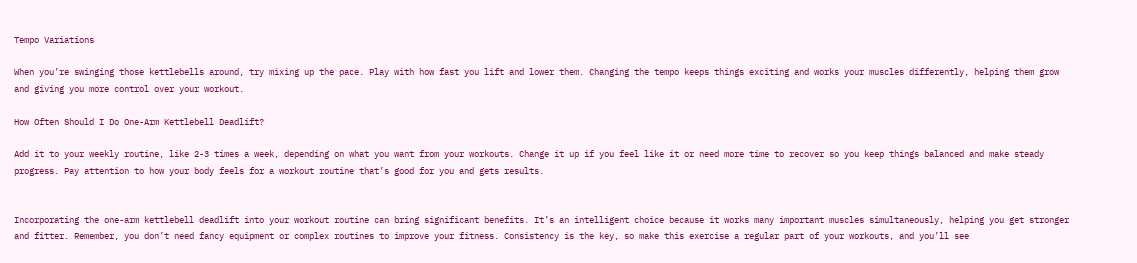Tempo Variations

When you’re swinging those kettlebells around, try mixing up the pace. Play with how fast you lift and lower them. Changing the tempo keeps things exciting and works your muscles differently, helping them grow and giving you more control over your workout.

How Often Should I Do One-Arm Kettlebell Deadlift?

Add it to your weekly routine, like 2-3 times a week, depending on what you want from your workouts. Change it up if you feel like it or need more time to recover so you keep things balanced and make steady progress. Pay attention to how your body feels for a workout routine that’s good for you and gets results.


Incorporating the one-arm kettlebell deadlift into your workout routine can bring significant benefits. It’s an intelligent choice because it works many important muscles simultaneously, helping you get stronger and fitter. Remember, you don’t need fancy equipment or complex routines to improve your fitness. Consistency is the key, so make this exercise a regular part of your workouts, and you’ll see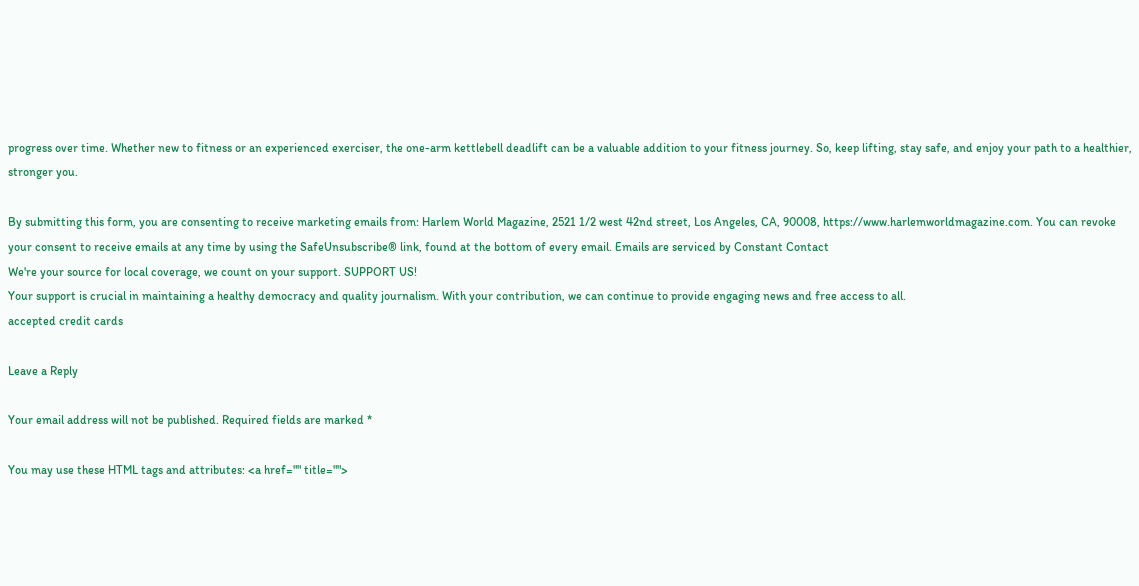progress over time. Whether new to fitness or an experienced exerciser, the one-arm kettlebell deadlift can be a valuable addition to your fitness journey. So, keep lifting, stay safe, and enjoy your path to a healthier, stronger you.

By submitting this form, you are consenting to receive marketing emails from: Harlem World Magazine, 2521 1/2 west 42nd street, Los Angeles, CA, 90008, https://www.harlemworldmagazine.com. You can revoke your consent to receive emails at any time by using the SafeUnsubscribe® link, found at the bottom of every email. Emails are serviced by Constant Contact
We're your source for local coverage, we count on your support. SUPPORT US!
Your support is crucial in maintaining a healthy democracy and quality journalism. With your contribution, we can continue to provide engaging news and free access to all.
accepted credit cards

Leave a Reply

Your email address will not be published. Required fields are marked *

You may use these HTML tags and attributes: <a href="" title="">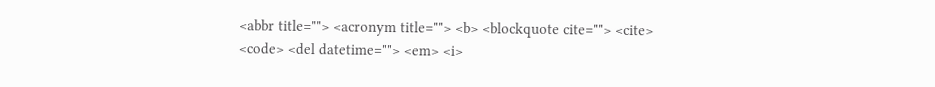<abbr title=""> <acronym title=""> <b> <blockquote cite=""> <cite> <code> <del datetime=""> <em> <i>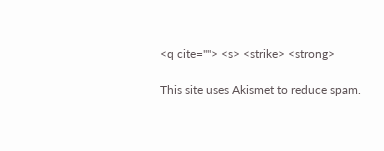<q cite=""> <s> <strike> <strong>

This site uses Akismet to reduce spam.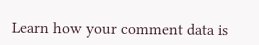Learn how your comment data is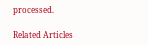processed.

Related Articles